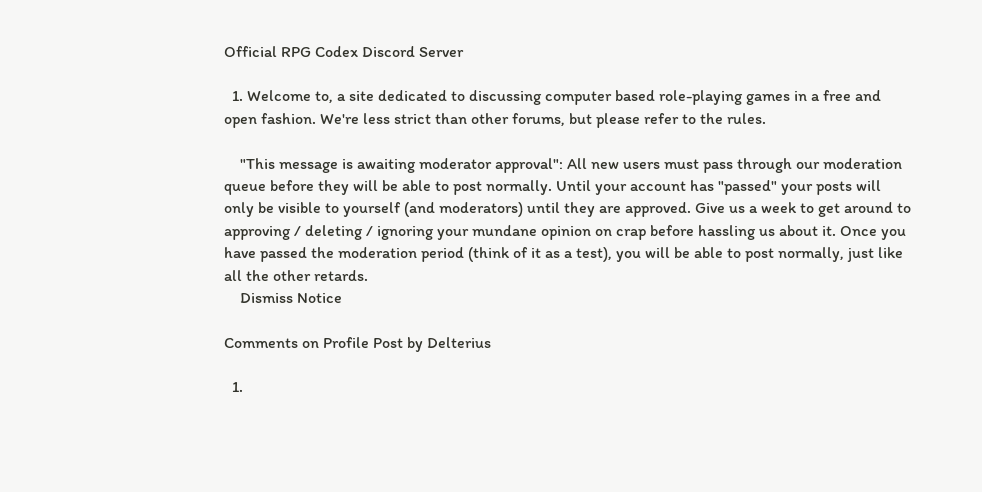Official RPG Codex Discord Server

  1. Welcome to, a site dedicated to discussing computer based role-playing games in a free and open fashion. We're less strict than other forums, but please refer to the rules.

    "This message is awaiting moderator approval": All new users must pass through our moderation queue before they will be able to post normally. Until your account has "passed" your posts will only be visible to yourself (and moderators) until they are approved. Give us a week to get around to approving / deleting / ignoring your mundane opinion on crap before hassling us about it. Once you have passed the moderation period (think of it as a test), you will be able to post normally, just like all the other retards.
    Dismiss Notice

Comments on Profile Post by Delterius

  1.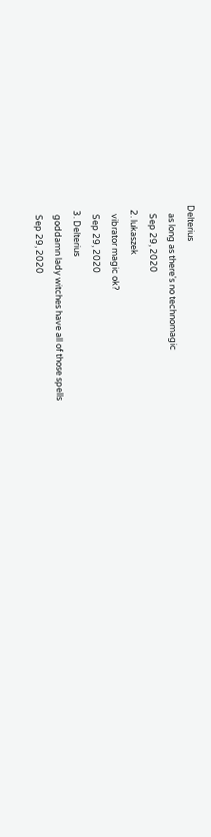Delterius
    as long as there's no technomagic
    Sep 29, 2020
  2. lukaszek
    vibrator magic ok?
    Sep 29, 2020
  3. Delterius
    goddamn lady witches have all of those spells
    Sep 29, 2020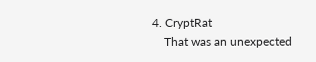4. CryptRat
    That was an unexpected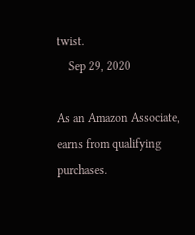twist.
    Sep 29, 2020

As an Amazon Associate, earns from qualifying purchases.